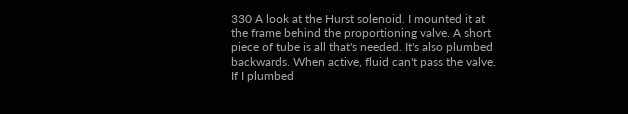330 A look at the Hurst solenoid. I mounted it at the frame behind the proportioning valve. A short piece of tube is all that's needed. It's also plumbed backwards. When active, fluid can't pass the valve. If I plumbed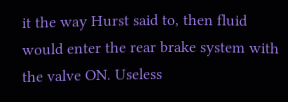it the way Hurst said to, then fluid would enter the rear brake system with the valve ON. Useless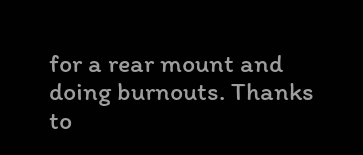for a rear mount and doing burnouts. Thanks to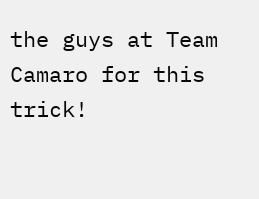the guys at Team Camaro for this trick!